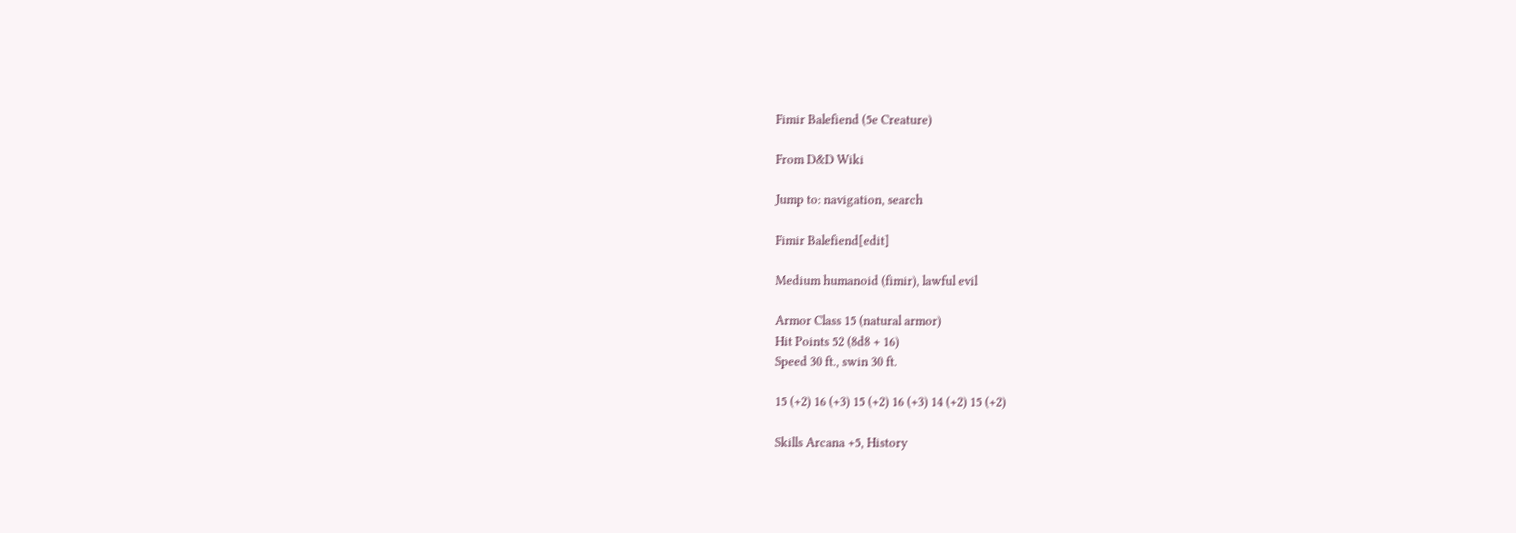Fimir Balefiend (5e Creature)

From D&D Wiki

Jump to: navigation, search

Fimir Balefiend[edit]

Medium humanoid (fimir), lawful evil

Armor Class 15 (natural armor)
Hit Points 52 (8d8 + 16)
Speed 30 ft., swin 30 ft.

15 (+2) 16 (+3) 15 (+2) 16 (+3) 14 (+2) 15 (+2)

Skills Arcana +5, History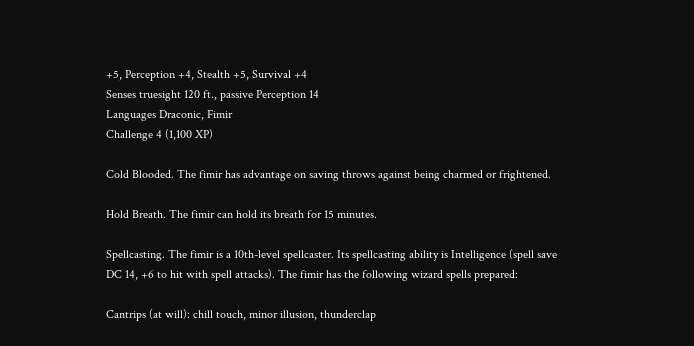+5, Perception +4, Stealth +5, Survival +4
Senses truesight 120 ft., passive Perception 14
Languages Draconic, Fimir
Challenge 4 (1,100 XP)

Cold Blooded. The fimir has advantage on saving throws against being charmed or frightened.

Hold Breath. The fimir can hold its breath for 15 minutes.

Spellcasting. The fimir is a 10th-level spellcaster. Its spellcasting ability is Intelligence (spell save DC 14, +6 to hit with spell attacks). The fimir has the following wizard spells prepared:

Cantrips (at will): chill touch, minor illusion, thunderclap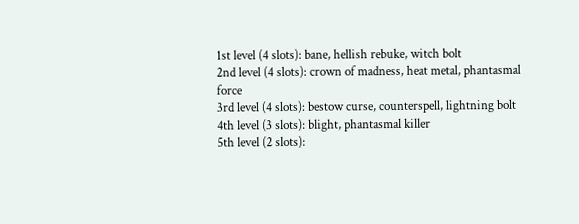1st level (4 slots): bane, hellish rebuke, witch bolt
2nd level (4 slots): crown of madness, heat metal, phantasmal force
3rd level (4 slots): bestow curse, counterspell, lightning bolt
4th level (3 slots): blight, phantasmal killer
5th level (2 slots):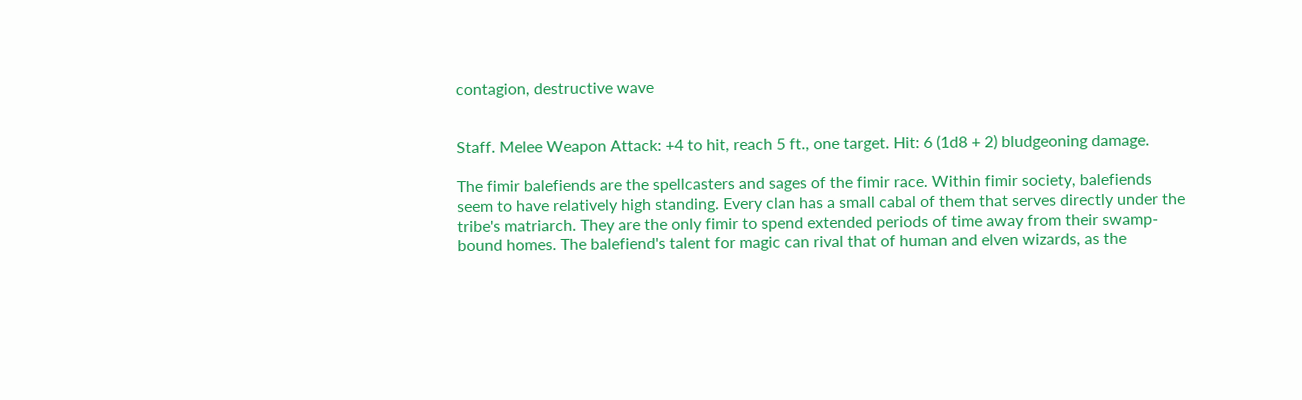contagion, destructive wave


Staff. Melee Weapon Attack: +4 to hit, reach 5 ft., one target. Hit: 6 (1d8 + 2) bludgeoning damage.

The fimir balefiends are the spellcasters and sages of the fimir race. Within fimir society, balefiends seem to have relatively high standing. Every clan has a small cabal of them that serves directly under the tribe's matriarch. They are the only fimir to spend extended periods of time away from their swamp-bound homes. The balefiend's talent for magic can rival that of human and elven wizards, as the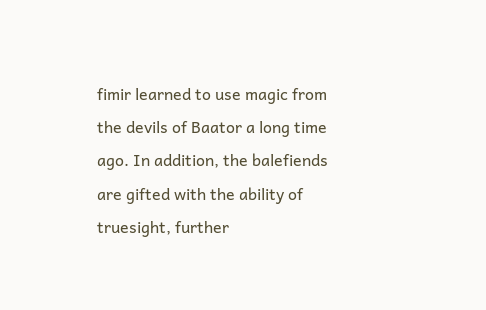fimir learned to use magic from the devils of Baator a long time ago. In addition, the balefiends are gifted with the ability of truesight, further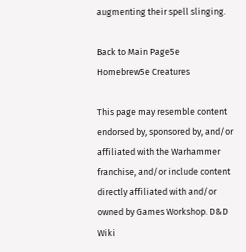augmenting their spell slinging.

Back to Main Page5e Homebrew5e Creatures

This page may resemble content endorsed by, sponsored by, and/or affiliated with the Warhammer franchise, and/or include content directly affiliated with and/or owned by Games Workshop. D&D Wiki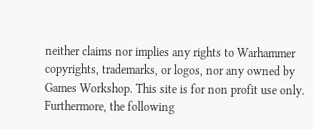neither claims nor implies any rights to Warhammer copyrights, trademarks, or logos, nor any owned by Games Workshop. This site is for non profit use only. Furthermore, the following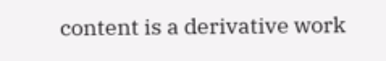content is a derivative work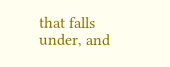that falls under, and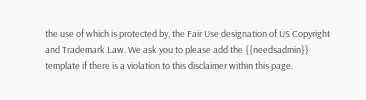the use of which is protected by, the Fair Use designation of US Copyright and Trademark Law. We ask you to please add the {{needsadmin}} template if there is a violation to this disclaimer within this page.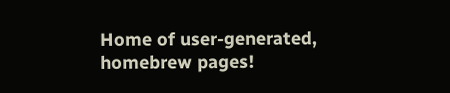Home of user-generated,
homebrew pages!